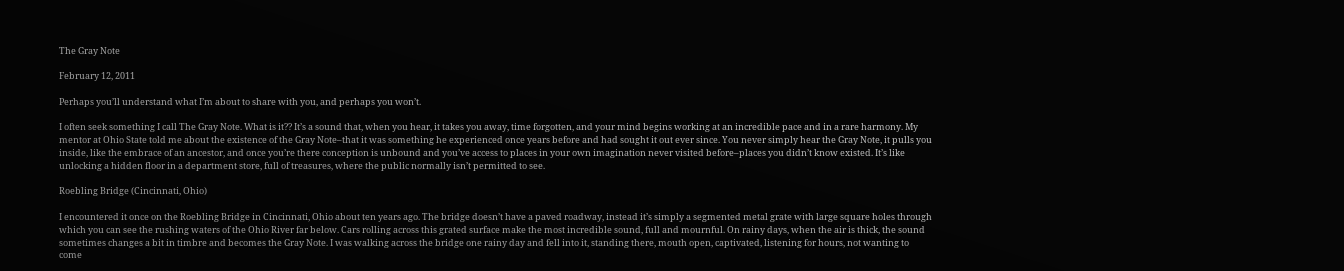The Gray Note

February 12, 2011

Perhaps you’ll understand what I’m about to share with you, and perhaps you won’t.

I often seek something I call The Gray Note. What is it?? It’s a sound that, when you hear, it takes you away, time forgotten, and your mind begins working at an incredible pace and in a rare harmony. My mentor at Ohio State told me about the existence of the Gray Note–that it was something he experienced once years before and had sought it out ever since. You never simply hear the Gray Note, it pulls you inside, like the embrace of an ancestor, and once you’re there conception is unbound and you’ve access to places in your own imagination never visited before–places you didn’t know existed. It’s like unlocking a hidden floor in a department store, full of treasures, where the public normally isn’t permitted to see.

Roebling Bridge (Cincinnati, Ohio)

I encountered it once on the Roebling Bridge in Cincinnati, Ohio about ten years ago. The bridge doesn’t have a paved roadway, instead it’s simply a segmented metal grate with large square holes through which you can see the rushing waters of the Ohio River far below. Cars rolling across this grated surface make the most incredible sound, full and mournful. On rainy days, when the air is thick, the sound sometimes changes a bit in timbre and becomes the Gray Note. I was walking across the bridge one rainy day and fell into it, standing there, mouth open, captivated, listening for hours, not wanting to come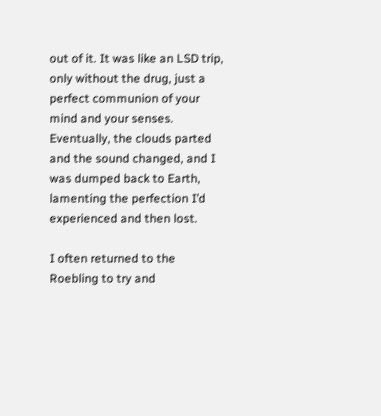out of it. It was like an LSD trip, only without the drug, just a perfect communion of your mind and your senses. Eventually, the clouds parted and the sound changed, and I was dumped back to Earth, lamenting the perfection I’d experienced and then lost.

I often returned to the Roebling to try and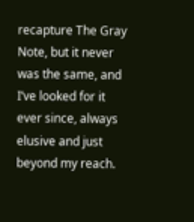recapture The Gray Note, but it never was the same, and I’ve looked for it ever since, always elusive and just beyond my reach.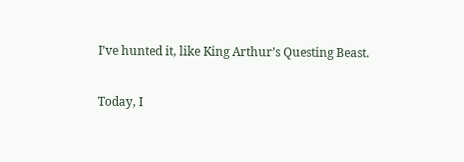I’ve hunted it, like King Arthur’s Questing Beast.

Today, I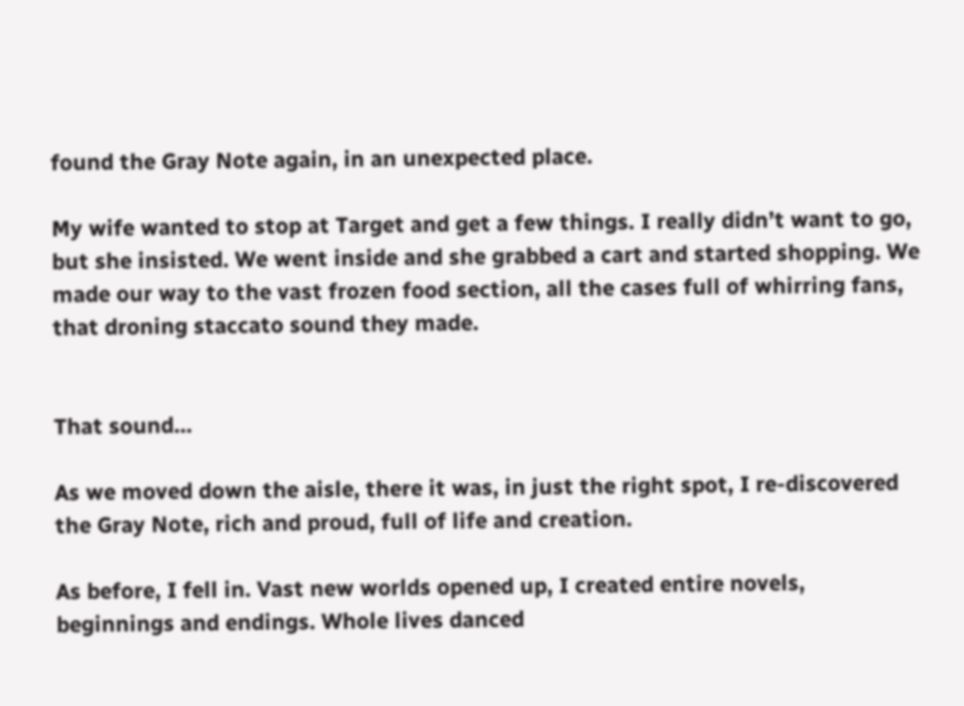found the Gray Note again, in an unexpected place.

My wife wanted to stop at Target and get a few things. I really didn’t want to go, but she insisted. We went inside and she grabbed a cart and started shopping. We made our way to the vast frozen food section, all the cases full of whirring fans, that droning staccato sound they made.


That sound…

As we moved down the aisle, there it was, in just the right spot, I re-discovered the Gray Note, rich and proud, full of life and creation.

As before, I fell in. Vast new worlds opened up, I created entire novels, beginnings and endings. Whole lives danced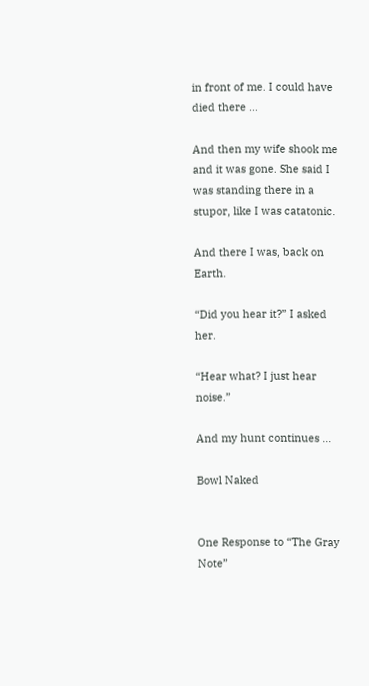in front of me. I could have died there …

And then my wife shook me and it was gone. She said I was standing there in a stupor, like I was catatonic.

And there I was, back on Earth.

“Did you hear it?” I asked her.

“Hear what? I just hear noise.”

And my hunt continues …

Bowl Naked


One Response to “The Gray Note”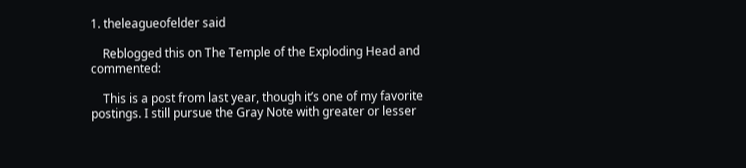1. theleagueofelder said

    Reblogged this on The Temple of the Exploding Head and commented:

    This is a post from last year, though it’s one of my favorite postings. I still pursue the Gray Note with greater or lesser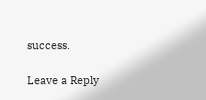success.

Leave a Reply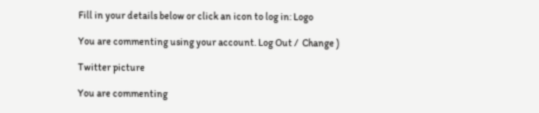Fill in your details below or click an icon to log in: Logo

You are commenting using your account. Log Out /  Change )

Twitter picture

You are commenting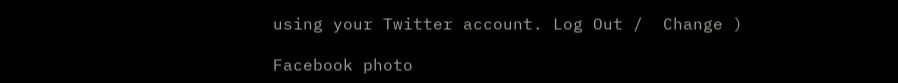using your Twitter account. Log Out /  Change )

Facebook photo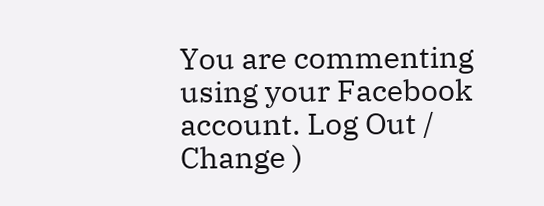You are commenting using your Facebook account. Log Out /  Change )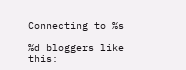Connecting to %s

%d bloggers like this: